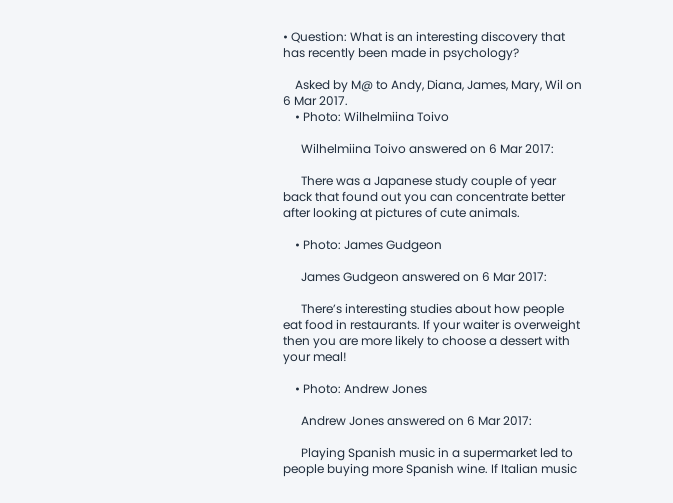• Question: What is an interesting discovery that has recently been made in psychology?

    Asked by M@ to Andy, Diana, James, Mary, Wil on 6 Mar 2017.
    • Photo: Wilhelmiina Toivo

      Wilhelmiina Toivo answered on 6 Mar 2017:

      There was a Japanese study couple of year back that found out you can concentrate better after looking at pictures of cute animals.

    • Photo: James Gudgeon

      James Gudgeon answered on 6 Mar 2017:

      There’s interesting studies about how people eat food in restaurants. If your waiter is overweight then you are more likely to choose a dessert with your meal!

    • Photo: Andrew Jones

      Andrew Jones answered on 6 Mar 2017:

      Playing Spanish music in a supermarket led to people buying more Spanish wine. If Italian music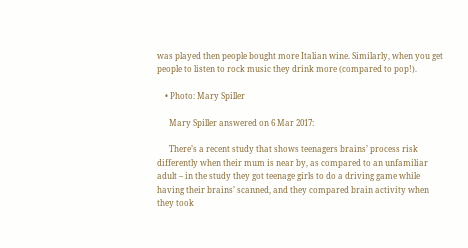was played then people bought more Italian wine. Similarly, when you get people to listen to rock music they drink more (compared to pop!).

    • Photo: Mary Spiller

      Mary Spiller answered on 6 Mar 2017:

      There’s a recent study that shows teenagers brains’ process risk differently when their mum is near by, as compared to an unfamiliar adult – in the study they got teenage girls to do a driving game while having their brains’ scanned, and they compared brain activity when they took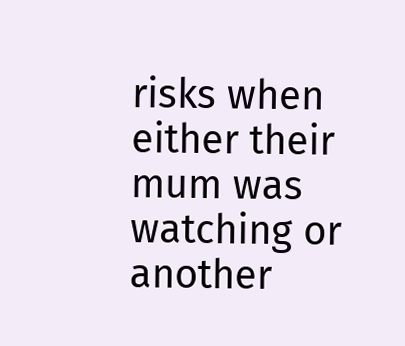risks when either their mum was watching or another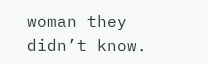woman they didn’t know.